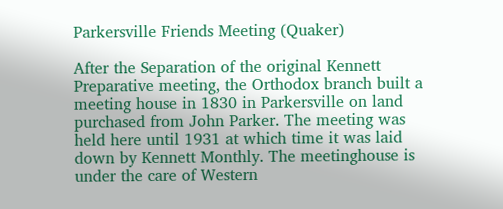Parkersville Friends Meeting (Quaker)

After the Separation of the original Kennett Preparative meeting, the Orthodox branch built a meeting house in 1830 in Parkersville on land purchased from John Parker. The meeting was held here until 1931 at which time it was laid down by Kennett Monthly. The meetinghouse is under the care of Western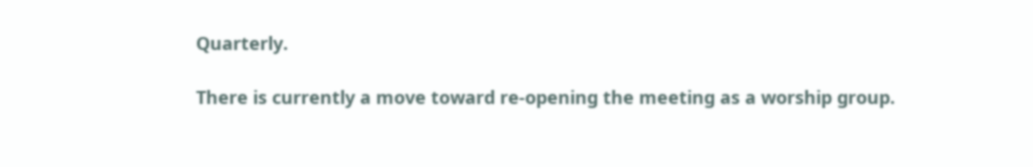Quarterly.

There is currently a move toward re-opening the meeting as a worship group.